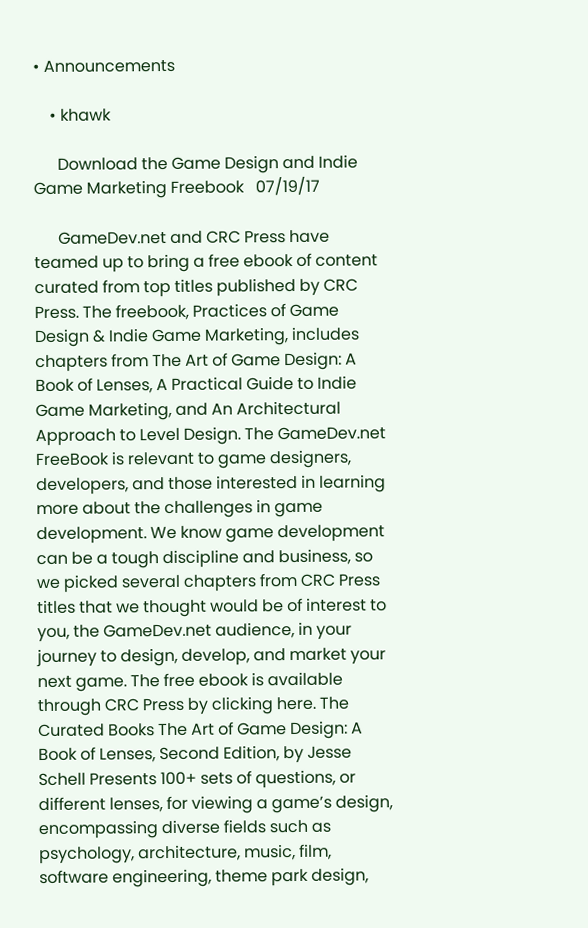• Announcements

    • khawk

      Download the Game Design and Indie Game Marketing Freebook   07/19/17

      GameDev.net and CRC Press have teamed up to bring a free ebook of content curated from top titles published by CRC Press. The freebook, Practices of Game Design & Indie Game Marketing, includes chapters from The Art of Game Design: A Book of Lenses, A Practical Guide to Indie Game Marketing, and An Architectural Approach to Level Design. The GameDev.net FreeBook is relevant to game designers, developers, and those interested in learning more about the challenges in game development. We know game development can be a tough discipline and business, so we picked several chapters from CRC Press titles that we thought would be of interest to you, the GameDev.net audience, in your journey to design, develop, and market your next game. The free ebook is available through CRC Press by clicking here. The Curated Books The Art of Game Design: A Book of Lenses, Second Edition, by Jesse Schell Presents 100+ sets of questions, or different lenses, for viewing a game’s design, encompassing diverse fields such as psychology, architecture, music, film, software engineering, theme park design,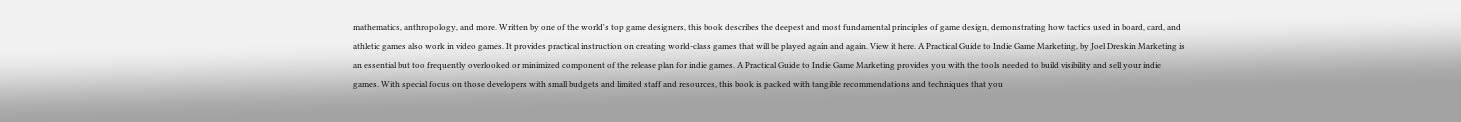mathematics, anthropology, and more. Written by one of the world's top game designers, this book describes the deepest and most fundamental principles of game design, demonstrating how tactics used in board, card, and athletic games also work in video games. It provides practical instruction on creating world-class games that will be played again and again. View it here. A Practical Guide to Indie Game Marketing, by Joel Dreskin Marketing is an essential but too frequently overlooked or minimized component of the release plan for indie games. A Practical Guide to Indie Game Marketing provides you with the tools needed to build visibility and sell your indie games. With special focus on those developers with small budgets and limited staff and resources, this book is packed with tangible recommendations and techniques that you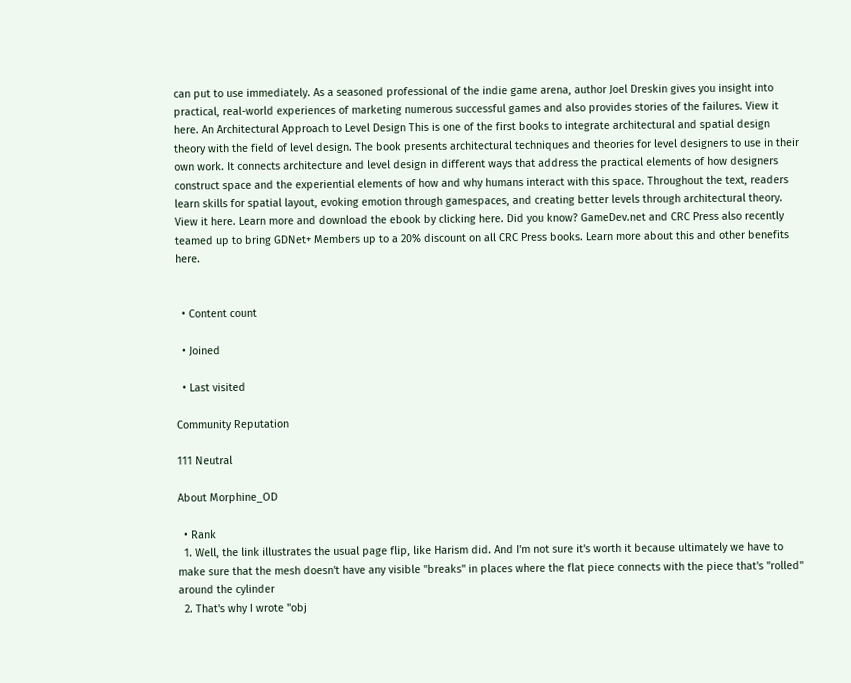can put to use immediately. As a seasoned professional of the indie game arena, author Joel Dreskin gives you insight into practical, real-world experiences of marketing numerous successful games and also provides stories of the failures. View it here. An Architectural Approach to Level Design This is one of the first books to integrate architectural and spatial design theory with the field of level design. The book presents architectural techniques and theories for level designers to use in their own work. It connects architecture and level design in different ways that address the practical elements of how designers construct space and the experiential elements of how and why humans interact with this space. Throughout the text, readers learn skills for spatial layout, evoking emotion through gamespaces, and creating better levels through architectural theory. View it here. Learn more and download the ebook by clicking here. Did you know? GameDev.net and CRC Press also recently teamed up to bring GDNet+ Members up to a 20% discount on all CRC Press books. Learn more about this and other benefits here.


  • Content count

  • Joined

  • Last visited

Community Reputation

111 Neutral

About Morphine_OD

  • Rank
  1. Well, the link illustrates the usual page flip, like Harism did. And I'm not sure it's worth it because ultimately we have to make sure that the mesh doesn't have any visible "breaks" in places where the flat piece connects with the piece that's "rolled" around the cylinder
  2. That's why I wrote "obj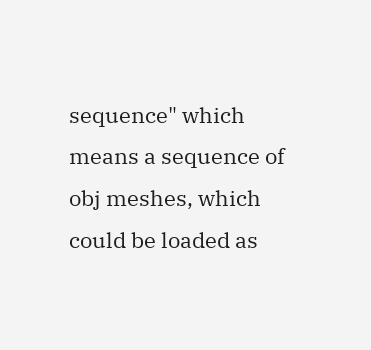sequence" which means a sequence of obj meshes, which could be loaded as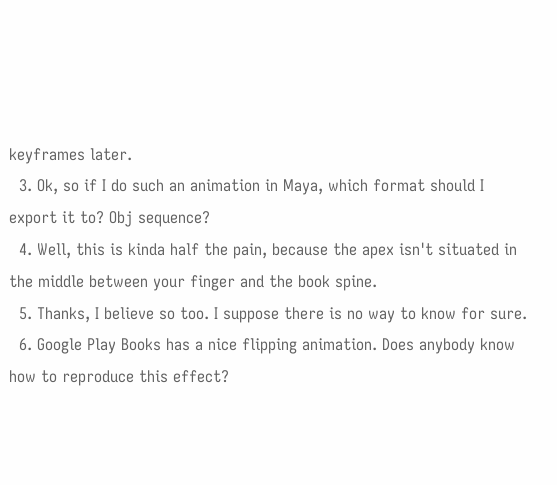keyframes later.
  3. Ok, so if I do such an animation in Maya, which format should I export it to? Obj sequence?
  4. Well, this is kinda half the pain, because the apex isn't situated in the middle between your finger and the book spine.
  5. Thanks, I believe so too. I suppose there is no way to know for sure.
  6. Google Play Books has a nice flipping animation. Does anybody know how to reproduce this effect?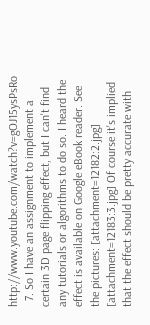http://www.youtube.com/watch?v=gOJ15ysPsRo
  7. So I have an assignment to implement a certain 3D page flipping effect, but I can't find any tutorials or algorithms to do so. I heard the effect is available on Google eBook reader. See the pictures: [attachment=12182:2.jpg] [attachment=12183:3.jpg] Of course it's implied that the effect should be pretty accurate with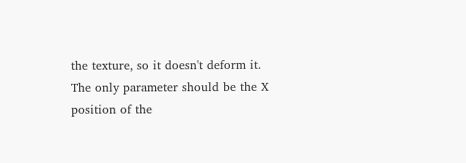the texture, so it doesn't deform it. The only parameter should be the X position of the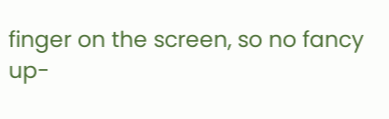finger on the screen, so no fancy up-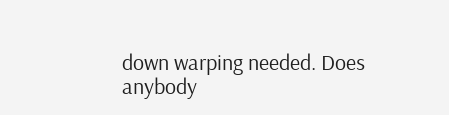down warping needed. Does anybody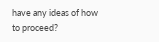have any ideas of how to proceed?